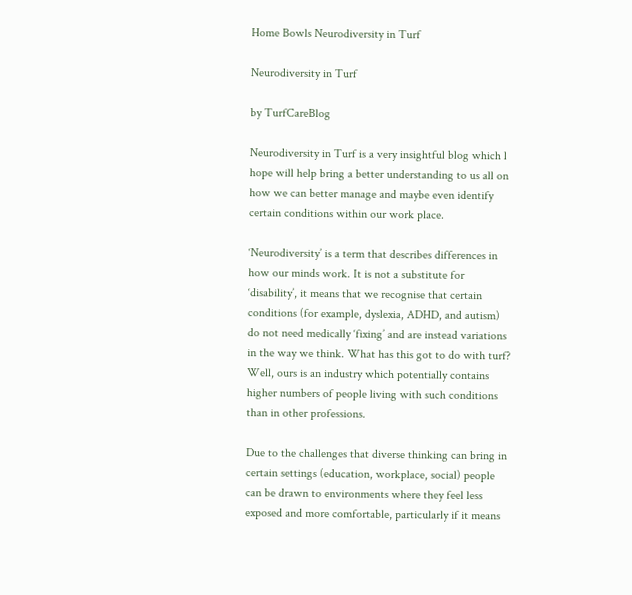Home Bowls Neurodiversity in Turf

Neurodiversity in Turf

by TurfCareBlog

Neurodiversity in Turf is a very insightful blog which l hope will help bring a better understanding to us all on how we can better manage and maybe even identify certain conditions within our work place.

‘Neurodiversity’ is a term that describes differences in how our minds work. It is not a substitute for ‘disability’, it means that we recognise that certain conditions (for example, dyslexia, ADHD, and autism) do not need medically ‘fixing’ and are instead variations in the way we think. What has this got to do with turf? Well, ours is an industry which potentially contains higher numbers of people living with such conditions than in other professions.

Due to the challenges that diverse thinking can bring in certain settings (education, workplace, social) people can be drawn to environments where they feel less exposed and more comfortable, particularly if it means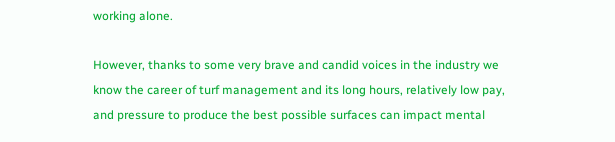working alone.

However, thanks to some very brave and candid voices in the industry we know the career of turf management and its long hours, relatively low pay, and pressure to produce the best possible surfaces can impact mental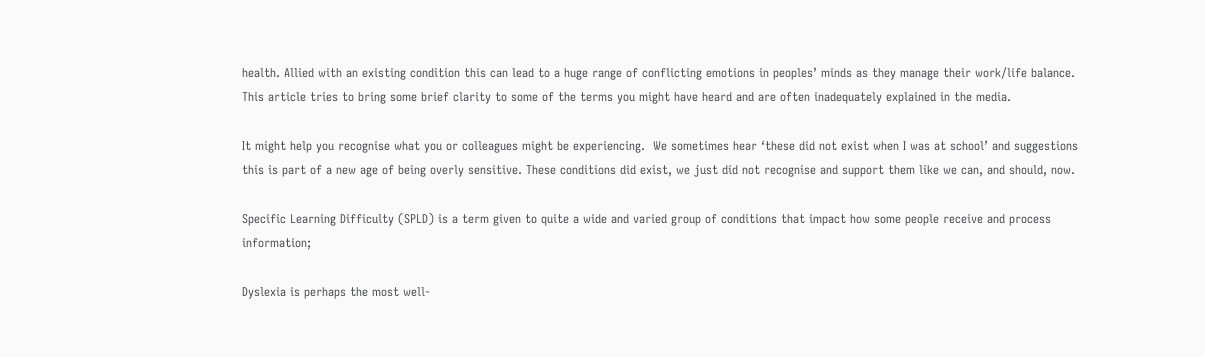health. Allied with an existing condition this can lead to a huge range of conflicting emotions in peoples’ minds as they manage their work/life balance. This article tries to bring some brief clarity to some of the terms you might have heard and are often inadequately explained in the media.

It might help you recognise what you or colleagues might be experiencing.  We sometimes hear ‘these did not exist when I was at school’ and suggestions this is part of a new age of being overly sensitive. These conditions did exist, we just did not recognise and support them like we can, and should, now.

Specific Learning Difficulty (SPLD) is a term given to quite a wide and varied group of conditions that impact how some people receive and process information;

Dyslexia is perhaps the most well-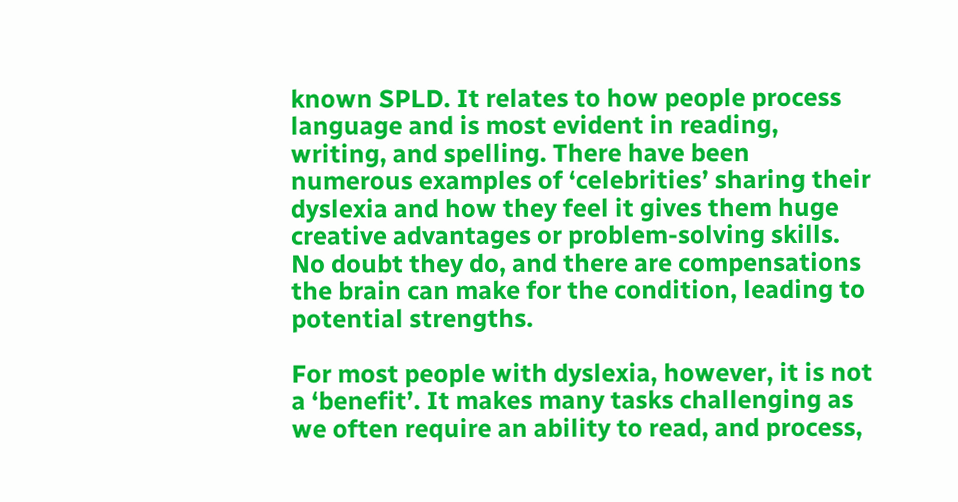known SPLD. It relates to how people process language and is most evident in reading, writing, and spelling. There have been numerous examples of ‘celebrities’ sharing their dyslexia and how they feel it gives them huge creative advantages or problem-solving skills. No doubt they do, and there are compensations the brain can make for the condition, leading to potential strengths.

For most people with dyslexia, however, it is not a ‘benefit’. It makes many tasks challenging as we often require an ability to read, and process,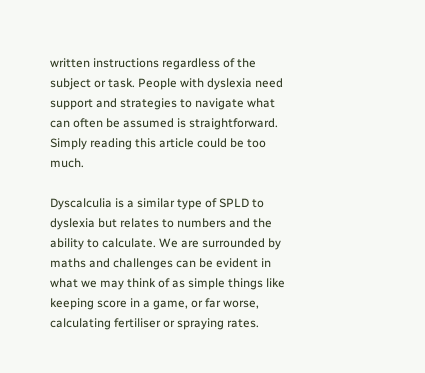written instructions regardless of the subject or task. People with dyslexia need support and strategies to navigate what can often be assumed is straightforward. Simply reading this article could be too much.

Dyscalculia is a similar type of SPLD to dyslexia but relates to numbers and the ability to calculate. We are surrounded by maths and challenges can be evident in what we may think of as simple things like keeping score in a game, or far worse, calculating fertiliser or spraying rates.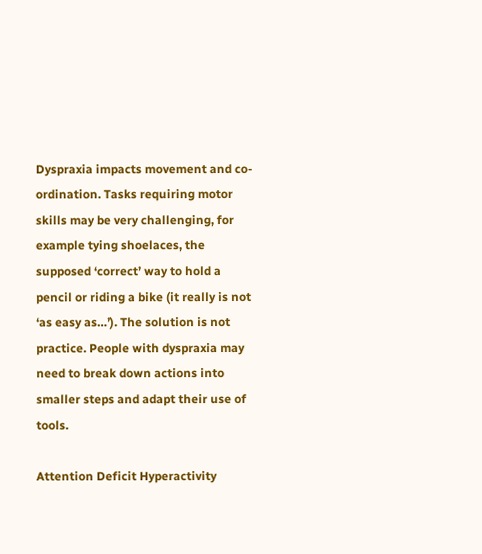Dyspraxia impacts movement and co-ordination. Tasks requiring motor skills may be very challenging, for example tying shoelaces, the supposed ‘correct’ way to hold a pencil or riding a bike (it really is not ‘as easy as…’). The solution is not practice. People with dyspraxia may need to break down actions into smaller steps and adapt their use of tools.

Attention Deficit Hyperactivity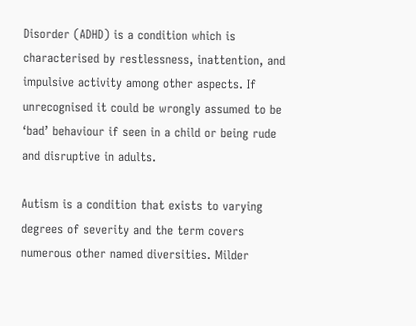Disorder (ADHD) is a condition which is characterised by restlessness, inattention, and impulsive activity among other aspects. If unrecognised it could be wrongly assumed to be ‘bad’ behaviour if seen in a child or being rude and disruptive in adults.

Autism is a condition that exists to varying degrees of severity and the term covers numerous other named diversities. Milder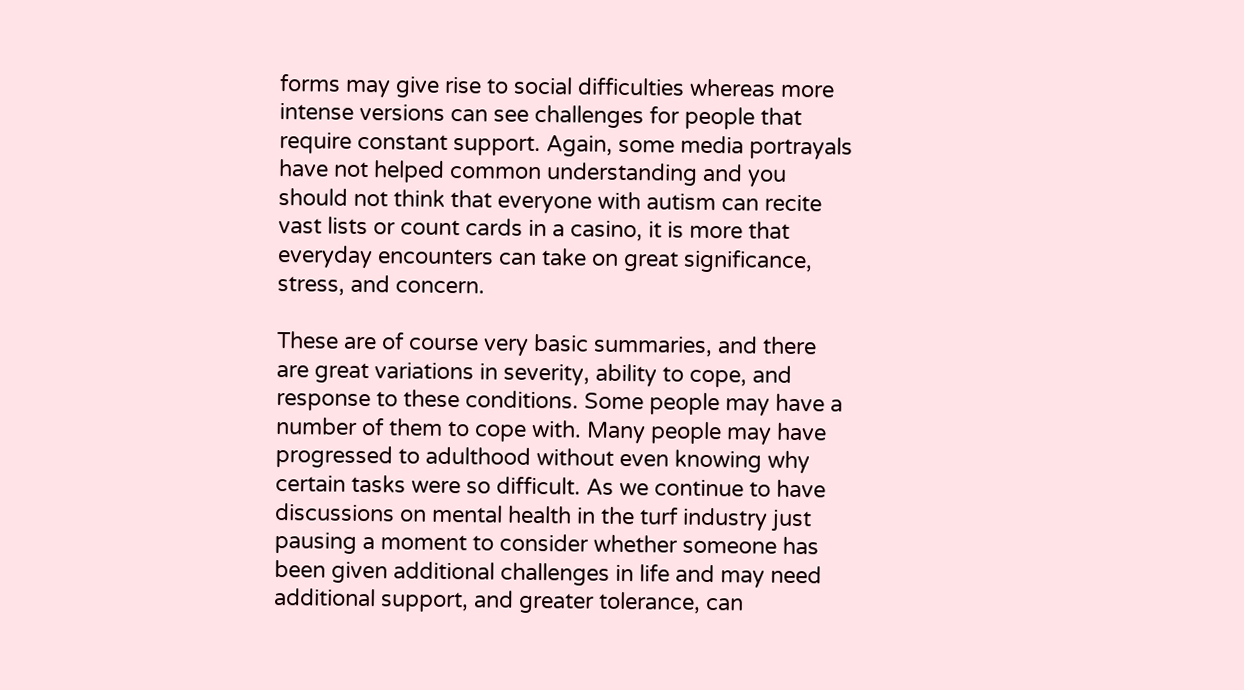forms may give rise to social difficulties whereas more intense versions can see challenges for people that require constant support. Again, some media portrayals have not helped common understanding and you should not think that everyone with autism can recite vast lists or count cards in a casino, it is more that everyday encounters can take on great significance, stress, and concern.

These are of course very basic summaries, and there are great variations in severity, ability to cope, and response to these conditions. Some people may have a number of them to cope with. Many people may have progressed to adulthood without even knowing why certain tasks were so difficult. As we continue to have discussions on mental health in the turf industry just pausing a moment to consider whether someone has been given additional challenges in life and may need additional support, and greater tolerance, can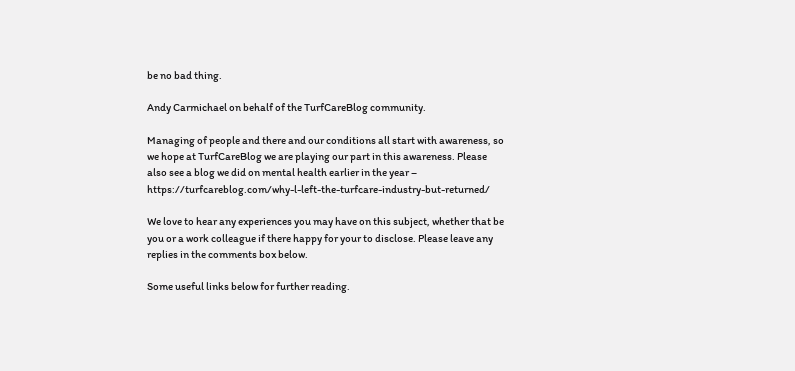be no bad thing.

Andy Carmichael on behalf of the TurfCareBlog community.

Managing of people and there and our conditions all start with awareness, so we hope at TurfCareBlog we are playing our part in this awareness. Please also see a blog we did on mental health earlier in the year – https://turfcareblog.com/why-l-left-the-turfcare-industry-but-returned/

We love to hear any experiences you may have on this subject, whether that be you or a work colleague if there happy for your to disclose. Please leave any replies in the comments box below.

Some useful links below for further reading.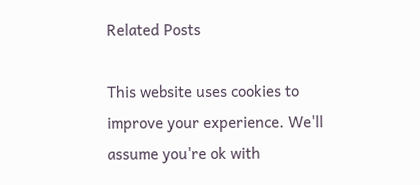Related Posts

This website uses cookies to improve your experience. We'll assume you're ok with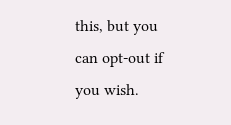this, but you can opt-out if you wish.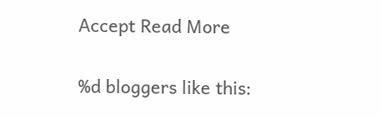Accept Read More

%d bloggers like this: